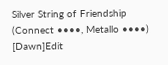Silver String of Friendship (Connect ••••, Metallo ••••) [Dawn]Edit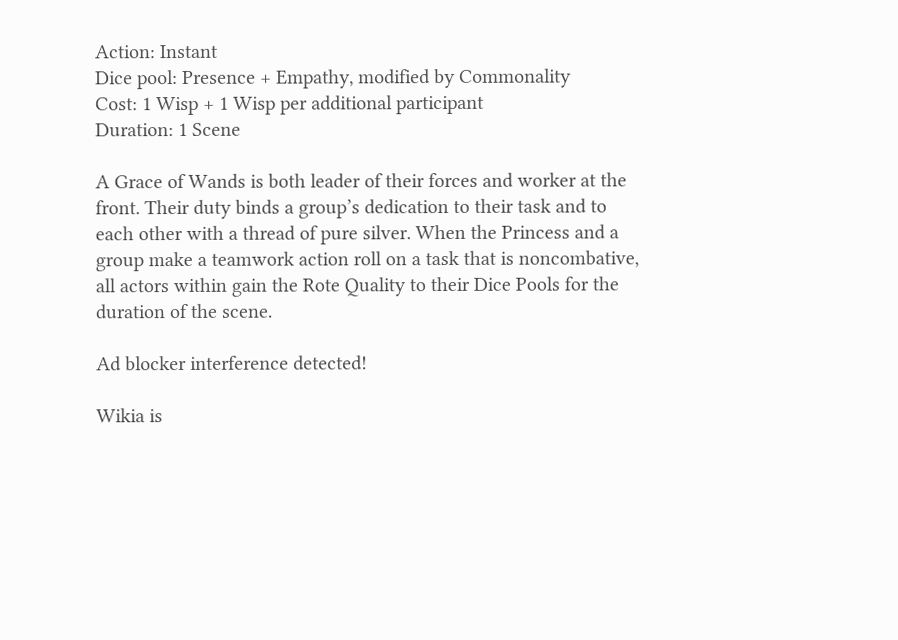Action: Instant
Dice pool: Presence + Empathy, modified by Commonality
Cost: 1 Wisp + 1 Wisp per additional participant
Duration: 1 Scene

A Grace of Wands is both leader of their forces and worker at the front. Their duty binds a group’s dedication to their task and to each other with a thread of pure silver. When the Princess and a group make a teamwork action roll on a task that is noncombative, all actors within gain the Rote Quality to their Dice Pools for the duration of the scene.

Ad blocker interference detected!

Wikia is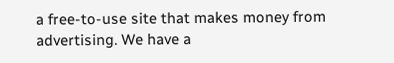a free-to-use site that makes money from advertising. We have a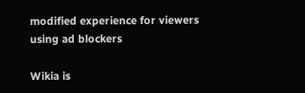modified experience for viewers using ad blockers

Wikia is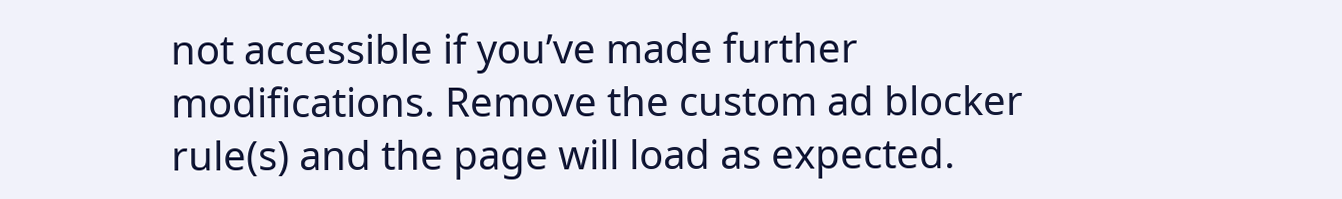not accessible if you’ve made further modifications. Remove the custom ad blocker rule(s) and the page will load as expected.